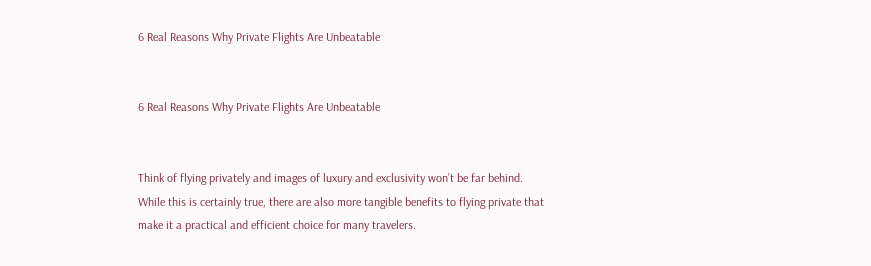6 Real Reasons Why Private Flights Are Unbeatable


6 Real Reasons Why Private Flights Are Unbeatable


Think of flying privately and images of luxury and exclusivity won’t be far behind. While this is certainly true, there are also more tangible benefits to flying private that make it a practical and efficient choice for many travelers.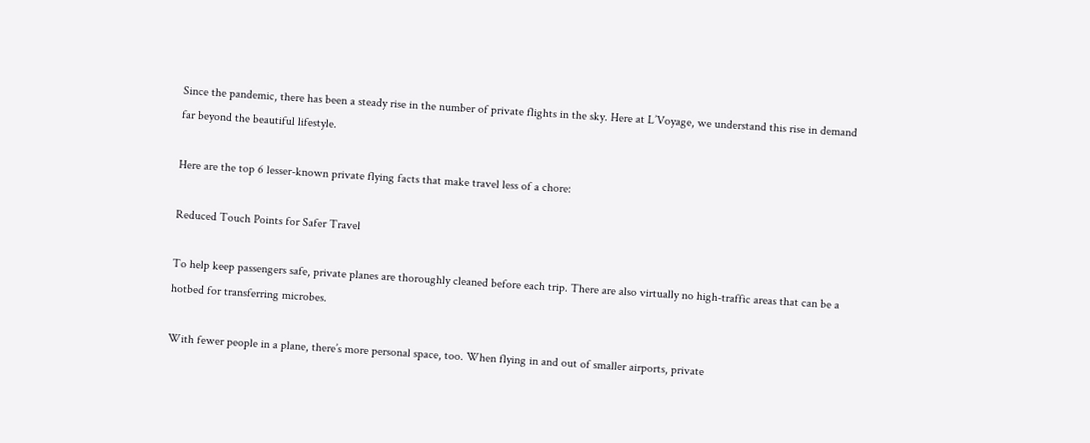Since the pandemic, there has been a steady rise in the number of private flights in the sky. Here at L’Voyage, we understand this rise in demand far beyond the beautiful lifestyle.

Here are the top 6 lesser-known private flying facts that make travel less of a chore:

Reduced Touch Points for Safer Travel

To help keep passengers safe, private planes are thoroughly cleaned before each trip. There are also virtually no high-traffic areas that can be a hotbed for transferring microbes.

With fewer people in a plane, there’s more personal space, too. When flying in and out of smaller airports, private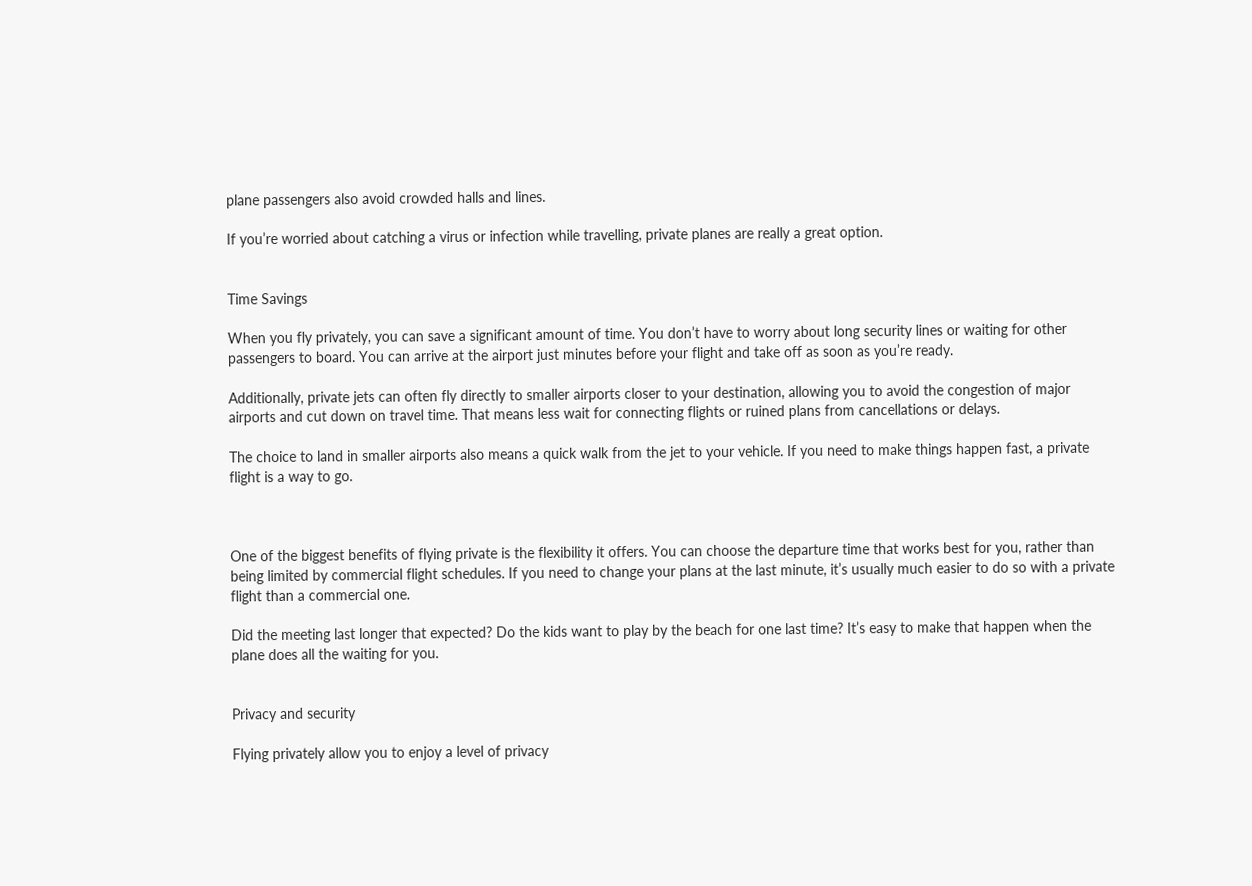plane passengers also avoid crowded halls and lines.

If you’re worried about catching a virus or infection while travelling, private planes are really a great option.


Time Savings

When you fly privately, you can save a significant amount of time. You don’t have to worry about long security lines or waiting for other passengers to board. You can arrive at the airport just minutes before your flight and take off as soon as you’re ready.

Additionally, private jets can often fly directly to smaller airports closer to your destination, allowing you to avoid the congestion of major airports and cut down on travel time. That means less wait for connecting flights or ruined plans from cancellations or delays.

The choice to land in smaller airports also means a quick walk from the jet to your vehicle. If you need to make things happen fast, a private flight is a way to go.



One of the biggest benefits of flying private is the flexibility it offers. You can choose the departure time that works best for you, rather than being limited by commercial flight schedules. If you need to change your plans at the last minute, it’s usually much easier to do so with a private flight than a commercial one.

Did the meeting last longer that expected? Do the kids want to play by the beach for one last time? It’s easy to make that happen when the plane does all the waiting for you.


Privacy and security

Flying privately allow you to enjoy a level of privacy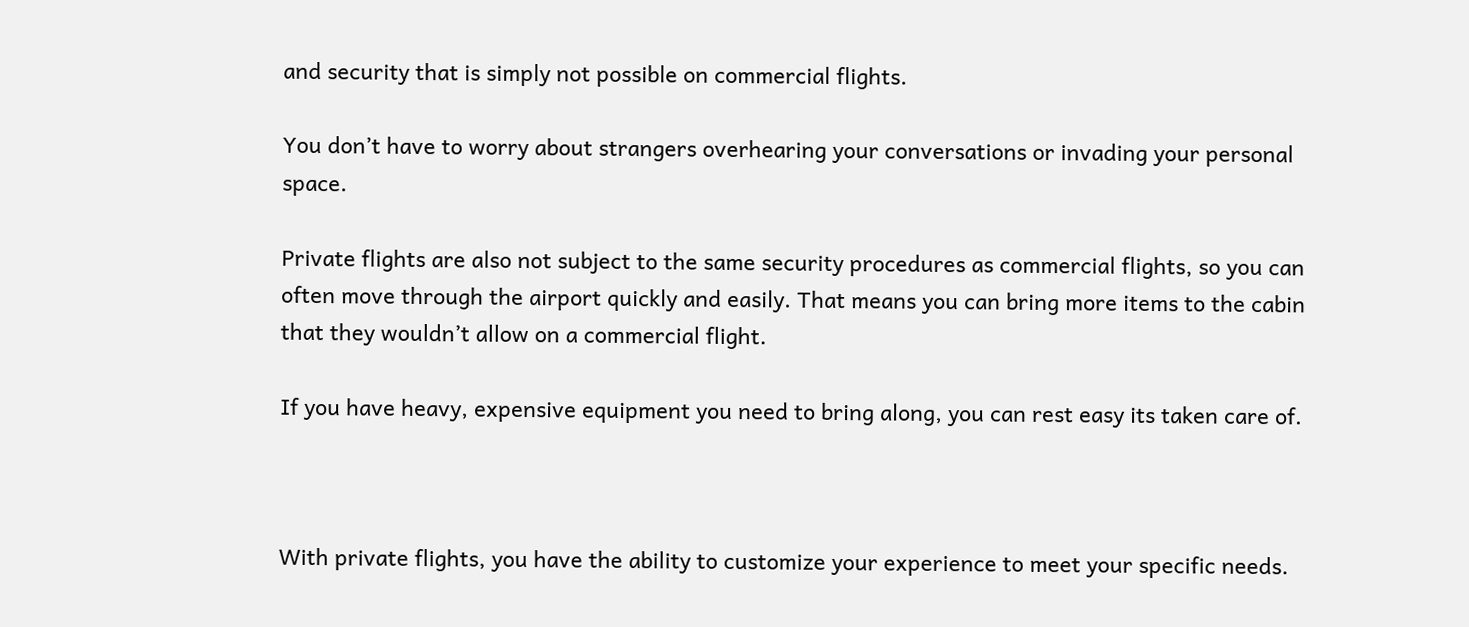and security that is simply not possible on commercial flights.

You don’t have to worry about strangers overhearing your conversations or invading your personal space.

Private flights are also not subject to the same security procedures as commercial flights, so you can often move through the airport quickly and easily. That means you can bring more items to the cabin that they wouldn’t allow on a commercial flight.

If you have heavy, expensive equipment you need to bring along, you can rest easy its taken care of.



With private flights, you have the ability to customize your experience to meet your specific needs.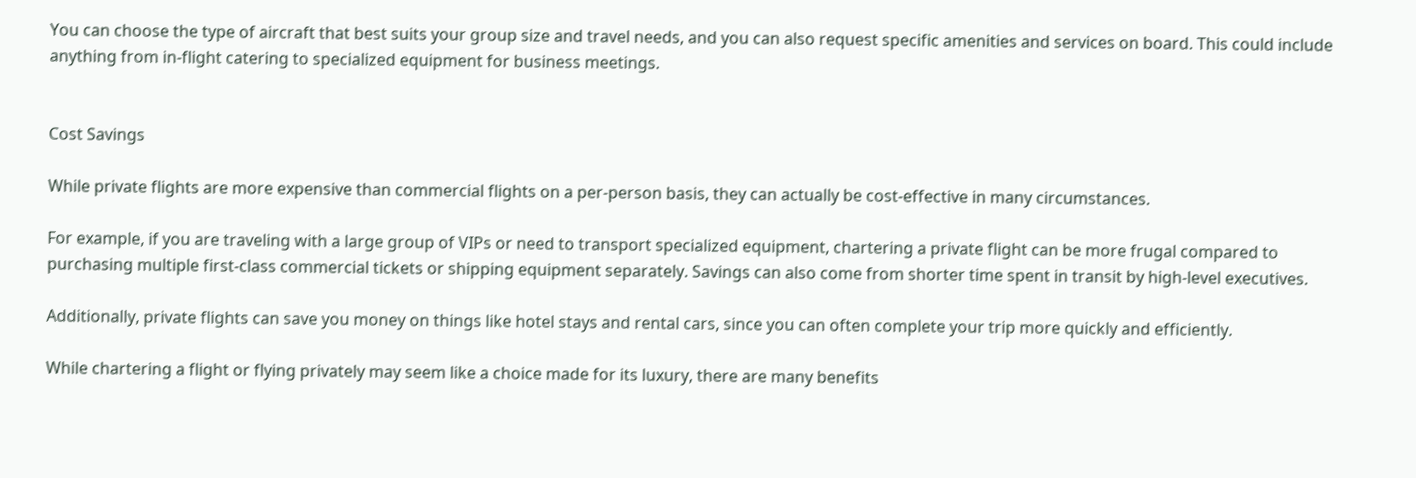You can choose the type of aircraft that best suits your group size and travel needs, and you can also request specific amenities and services on board. This could include anything from in-flight catering to specialized equipment for business meetings.


Cost Savings

While private flights are more expensive than commercial flights on a per-person basis, they can actually be cost-effective in many circumstances.

For example, if you are traveling with a large group of VIPs or need to transport specialized equipment, chartering a private flight can be more frugal compared to purchasing multiple first-class commercial tickets or shipping equipment separately. Savings can also come from shorter time spent in transit by high-level executives.

Additionally, private flights can save you money on things like hotel stays and rental cars, since you can often complete your trip more quickly and efficiently.

While chartering a flight or flying privately may seem like a choice made for its luxury, there are many benefits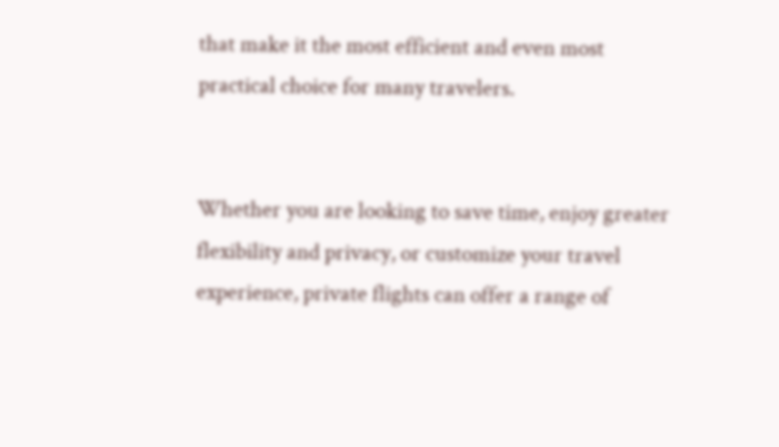that make it the most efficient and even most practical choice for many travelers.


Whether you are looking to save time, enjoy greater flexibility and privacy, or customize your travel experience, private flights can offer a range of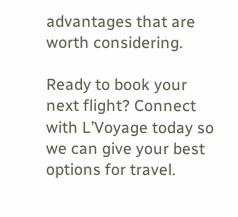advantages that are worth considering.

Ready to book your next flight? Connect with L’Voyage today so we can give your best options for travel.